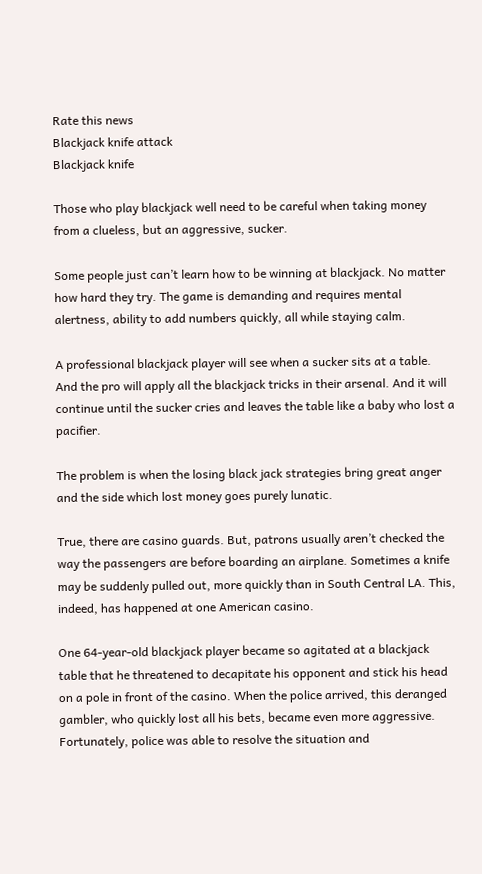Rate this news
Blackjack knife attack
Blackjack knife

Those who play blackjack well need to be careful when taking money from a clueless, but an aggressive, sucker.

Some people just can’t learn how to be winning at blackjack. No matter how hard they try. The game is demanding and requires mental alertness, ability to add numbers quickly, all while staying calm.

A professional blackjack player will see when a sucker sits at a table. And the pro will apply all the blackjack tricks in their arsenal. And it will continue until the sucker cries and leaves the table like a baby who lost a pacifier.

The problem is when the losing black jack strategies bring great anger and the side which lost money goes purely lunatic.

True, there are casino guards. But, patrons usually aren’t checked the way the passengers are before boarding an airplane. Sometimes a knife may be suddenly pulled out, more quickly than in South Central LA. This, indeed, has happened at one American casino.

One 64-year-old blackjack player became so agitated at a blackjack table that he threatened to decapitate his opponent and stick his head on a pole in front of the casino. When the police arrived, this deranged gambler, who quickly lost all his bets, became even more aggressive. Fortunately, police was able to resolve the situation and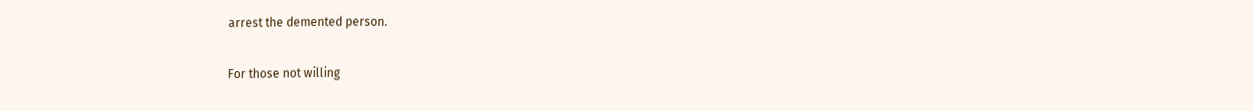arrest the demented person.

For those not willing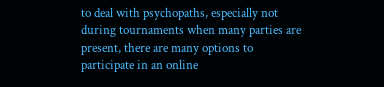to deal with psychopaths, especially not during tournaments when many parties are present, there are many options to participate in an online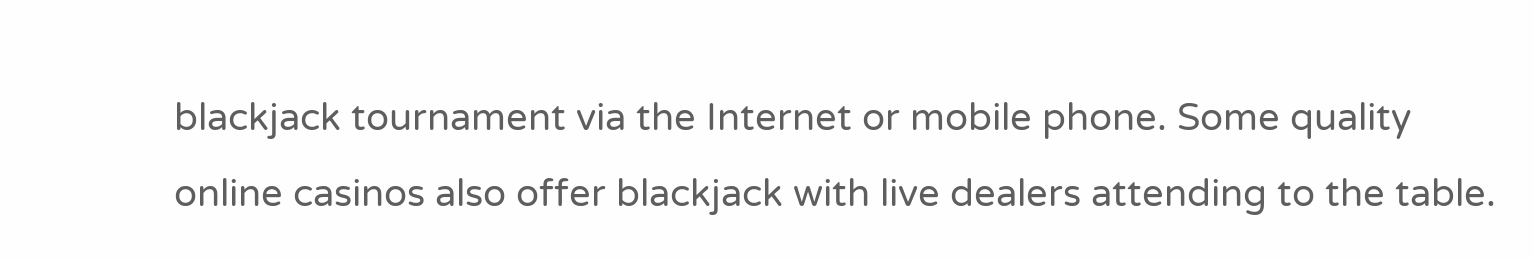blackjack tournament via the Internet or mobile phone. Some quality online casinos also offer blackjack with live dealers attending to the table.